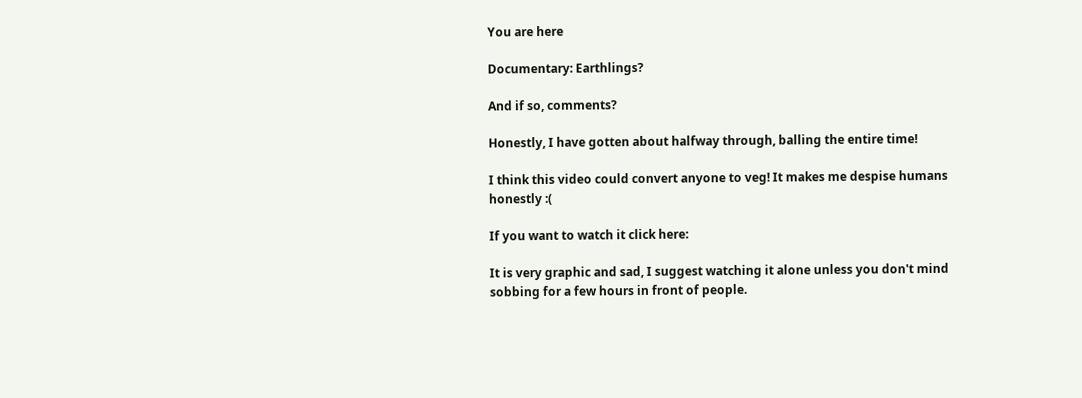You are here

Documentary: Earthlings?

And if so, comments?

Honestly, I have gotten about halfway through, balling the entire time!

I think this video could convert anyone to veg! It makes me despise humans honestly :(

If you want to watch it click here:

It is very graphic and sad, I suggest watching it alone unless you don't mind sobbing for a few hours in front of people.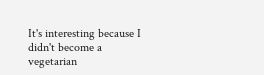It's interesting because I didn't become a vegetarian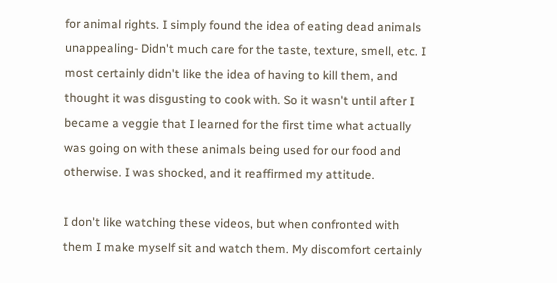for animal rights. I simply found the idea of eating dead animals unappealing- Didn't much care for the taste, texture, smell, etc. I most certainly didn't like the idea of having to kill them, and thought it was disgusting to cook with. So it wasn't until after I became a veggie that I learned for the first time what actually was going on with these animals being used for our food and otherwise. I was shocked, and it reaffirmed my attitude.

I don't like watching these videos, but when confronted with them I make myself sit and watch them. My discomfort certainly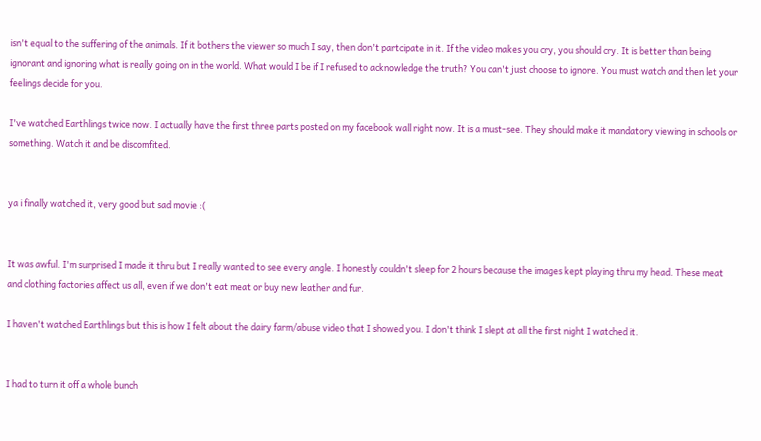isn't equal to the suffering of the animals. If it bothers the viewer so much I say, then don't partcipate in it. If the video makes you cry, you should cry. It is better than being ignorant and ignoring what is really going on in the world. What would I be if I refused to acknowledge the truth? You can't just choose to ignore. You must watch and then let your feelings decide for you.

I've watched Earthlings twice now. I actually have the first three parts posted on my facebook wall right now. It is a must-see. They should make it mandatory viewing in schools or something. Watch it and be discomfited.


ya i finally watched it, very good but sad movie :(


It was awful. I'm surprised I made it thru but I really wanted to see every angle. I honestly couldn't sleep for 2 hours because the images kept playing thru my head. These meat and clothing factories affect us all, even if we don't eat meat or buy new leather and fur.

I haven't watched Earthlings but this is how I felt about the dairy farm/abuse video that I showed you. I don't think I slept at all the first night I watched it.


I had to turn it off a whole bunch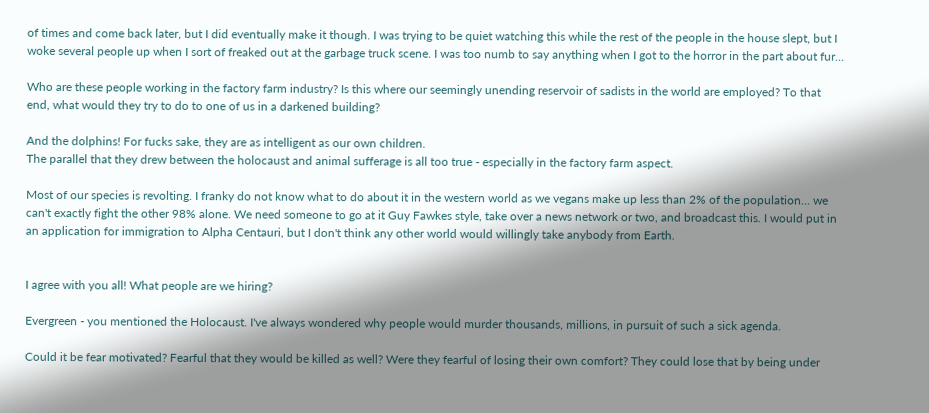of times and come back later, but I did eventually make it though. I was trying to be quiet watching this while the rest of the people in the house slept, but I woke several people up when I sort of freaked out at the garbage truck scene. I was too numb to say anything when I got to the horror in the part about fur...

Who are these people working in the factory farm industry? Is this where our seemingly unending reservoir of sadists in the world are employed? To that end, what would they try to do to one of us in a darkened building?

And the dolphins! For fucks sake, they are as intelligent as our own children.
The parallel that they drew between the holocaust and animal sufferage is all too true - especially in the factory farm aspect.

Most of our species is revolting. I franky do not know what to do about it in the western world as we vegans make up less than 2% of the population... we can't exactly fight the other 98% alone. We need someone to go at it Guy Fawkes style, take over a news network or two, and broadcast this. I would put in an application for immigration to Alpha Centauri, but I don't think any other world would willingly take anybody from Earth.


I agree with you all! What people are we hiring?

Evergreen - you mentioned the Holocaust. I've always wondered why people would murder thousands, millions, in pursuit of such a sick agenda.

Could it be fear motivated? Fearful that they would be killed as well? Were they fearful of losing their own comfort? They could lose that by being under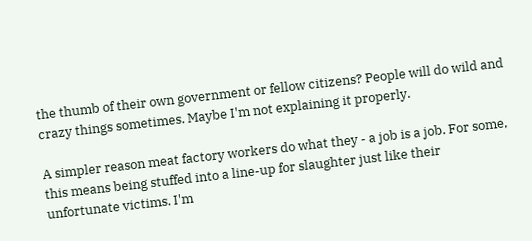the thumb of their own government or fellow citizens? People will do wild and crazy things sometimes. Maybe I'm not explaining it properly.

A simpler reason meat factory workers do what they - a job is a job. For some, this means being stuffed into a line-up for slaughter just like their unfortunate victims. I'm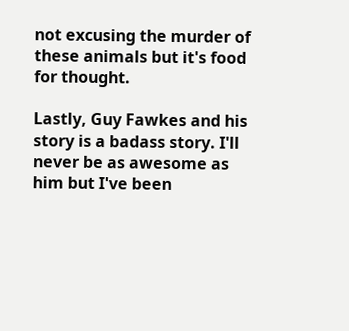not excusing the murder of these animals but it's food for thought.

Lastly, Guy Fawkes and his story is a badass story. I'll never be as awesome as him but I've been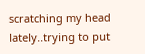scratching my head lately..trying to put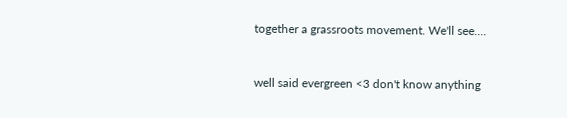together a grassroots movement. We'll see....


well said evergreen <3 don't know anything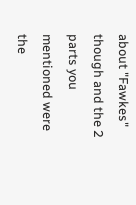about "Fawkes" though and the 2 parts you mentioned were the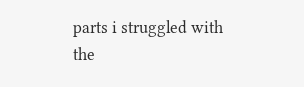parts i struggled with the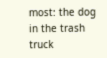most: the dog in the trash truck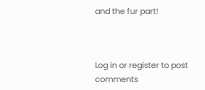and the fur part!



Log in or register to post comments